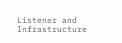Listener and Infrastructure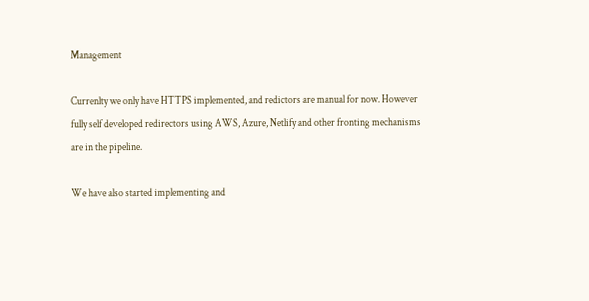Management

Currenlty we only have HTTPS implemented, and redictors are manual for now. However fully self developed redirectors using AWS, Azure, Netlify and other fronting mechanisms are in the pipeline.

We have also started implementing and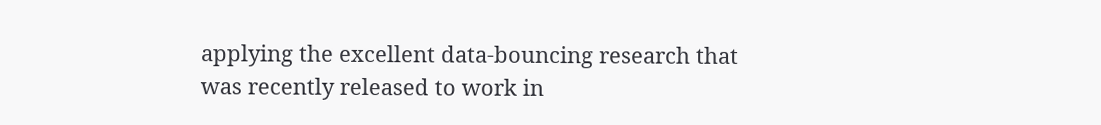applying the excellent data-bouncing research that was recently released to work in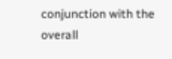conjunction with the overall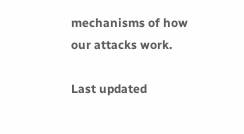mechanisms of how our attacks work.

Last updated